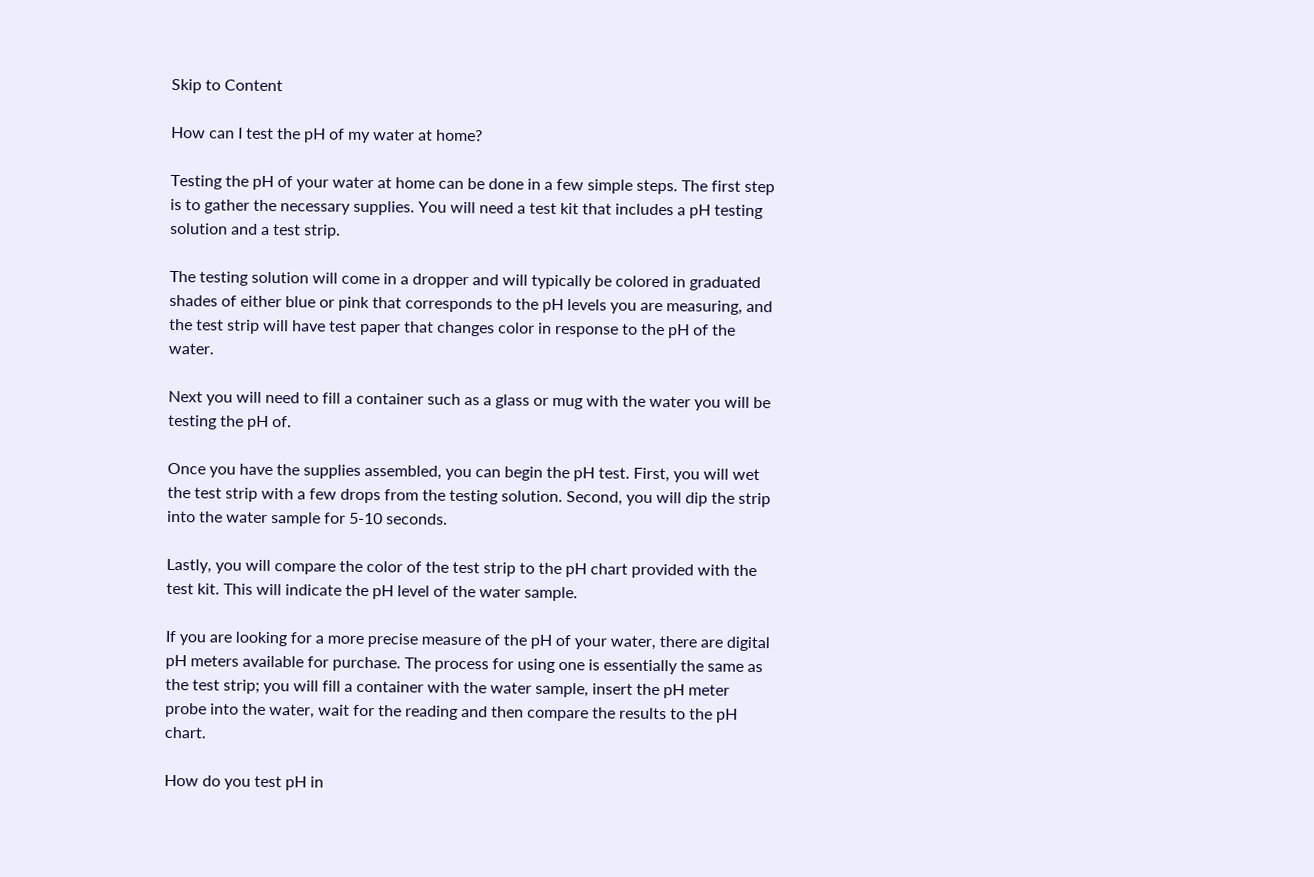Skip to Content

How can I test the pH of my water at home?

Testing the pH of your water at home can be done in a few simple steps. The first step is to gather the necessary supplies. You will need a test kit that includes a pH testing solution and a test strip.

The testing solution will come in a dropper and will typically be colored in graduated shades of either blue or pink that corresponds to the pH levels you are measuring, and the test strip will have test paper that changes color in response to the pH of the water.

Next you will need to fill a container such as a glass or mug with the water you will be testing the pH of.

Once you have the supplies assembled, you can begin the pH test. First, you will wet the test strip with a few drops from the testing solution. Second, you will dip the strip into the water sample for 5-10 seconds.

Lastly, you will compare the color of the test strip to the pH chart provided with the test kit. This will indicate the pH level of the water sample.

If you are looking for a more precise measure of the pH of your water, there are digital pH meters available for purchase. The process for using one is essentially the same as the test strip; you will fill a container with the water sample, insert the pH meter probe into the water, wait for the reading and then compare the results to the pH chart.

How do you test pH in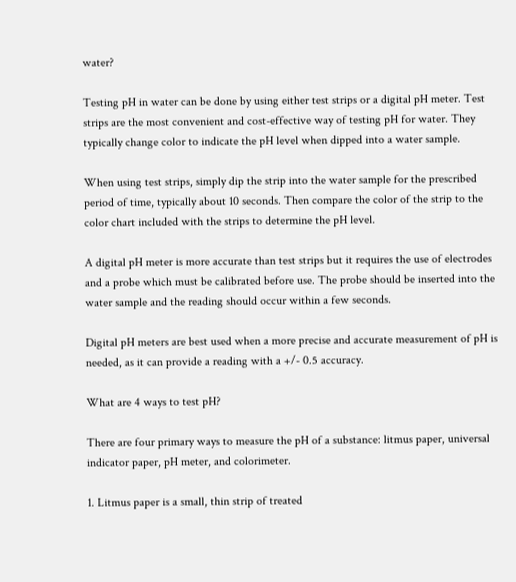water?

Testing pH in water can be done by using either test strips or a digital pH meter. Test strips are the most convenient and cost-effective way of testing pH for water. They typically change color to indicate the pH level when dipped into a water sample.

When using test strips, simply dip the strip into the water sample for the prescribed period of time, typically about 10 seconds. Then compare the color of the strip to the color chart included with the strips to determine the pH level.

A digital pH meter is more accurate than test strips but it requires the use of electrodes and a probe which must be calibrated before use. The probe should be inserted into the water sample and the reading should occur within a few seconds.

Digital pH meters are best used when a more precise and accurate measurement of pH is needed, as it can provide a reading with a +/- 0.5 accuracy.

What are 4 ways to test pH?

There are four primary ways to measure the pH of a substance: litmus paper, universal indicator paper, pH meter, and colorimeter.

1. Litmus paper is a small, thin strip of treated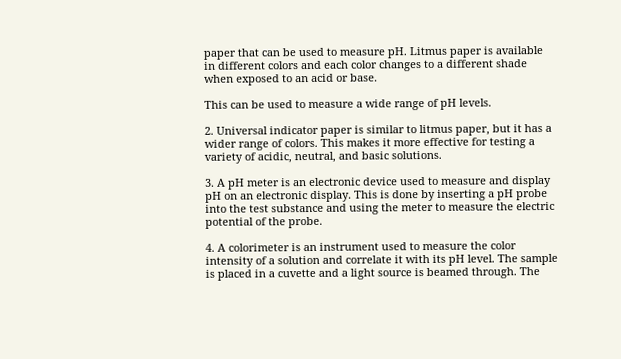paper that can be used to measure pH. Litmus paper is available in different colors and each color changes to a different shade when exposed to an acid or base.

This can be used to measure a wide range of pH levels.

2. Universal indicator paper is similar to litmus paper, but it has a wider range of colors. This makes it more effective for testing a variety of acidic, neutral, and basic solutions.

3. A pH meter is an electronic device used to measure and display pH on an electronic display. This is done by inserting a pH probe into the test substance and using the meter to measure the electric potential of the probe.

4. A colorimeter is an instrument used to measure the color intensity of a solution and correlate it with its pH level. The sample is placed in a cuvette and a light source is beamed through. The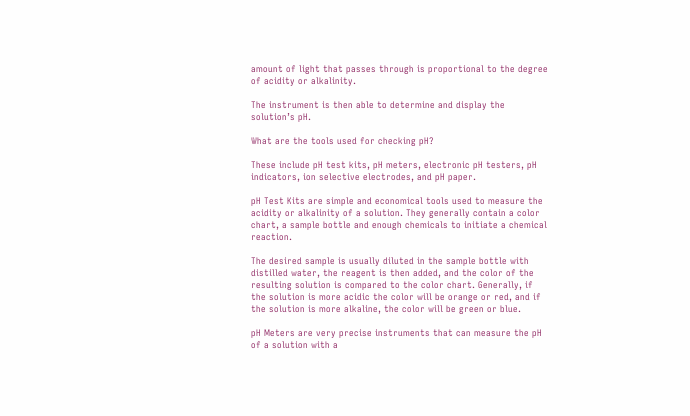amount of light that passes through is proportional to the degree of acidity or alkalinity.

The instrument is then able to determine and display the solution’s pH.

What are the tools used for checking pH?

These include pH test kits, pH meters, electronic pH testers, pH indicators, ion selective electrodes, and pH paper.

pH Test Kits are simple and economical tools used to measure the acidity or alkalinity of a solution. They generally contain a color chart, a sample bottle and enough chemicals to initiate a chemical reaction.

The desired sample is usually diluted in the sample bottle with distilled water, the reagent is then added, and the color of the resulting solution is compared to the color chart. Generally, if the solution is more acidic the color will be orange or red, and if the solution is more alkaline, the color will be green or blue.

pH Meters are very precise instruments that can measure the pH of a solution with a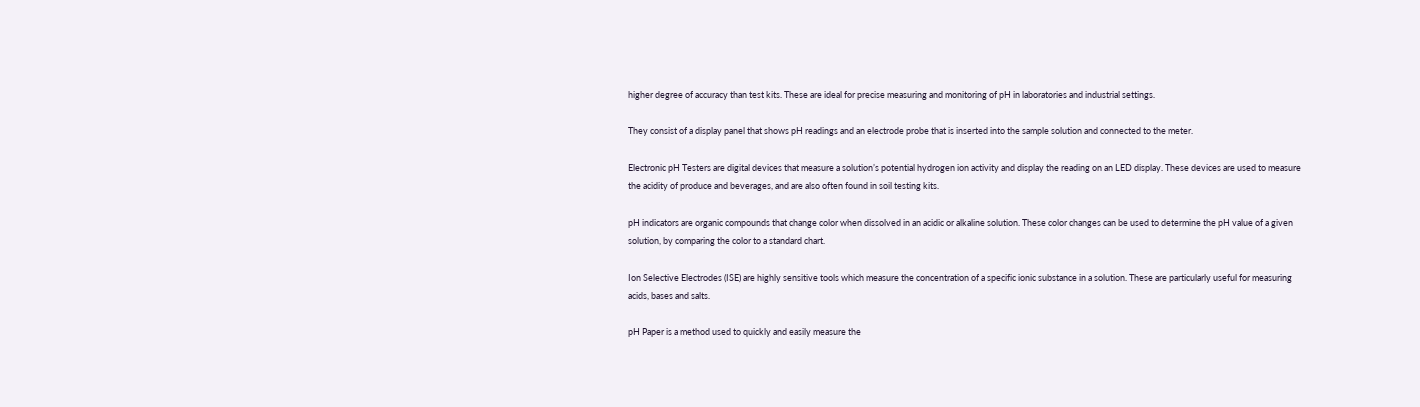higher degree of accuracy than test kits. These are ideal for precise measuring and monitoring of pH in laboratories and industrial settings.

They consist of a display panel that shows pH readings and an electrode probe that is inserted into the sample solution and connected to the meter.

Electronic pH Testers are digital devices that measure a solution’s potential hydrogen ion activity and display the reading on an LED display. These devices are used to measure the acidity of produce and beverages, and are also often found in soil testing kits.

pH indicators are organic compounds that change color when dissolved in an acidic or alkaline solution. These color changes can be used to determine the pH value of a given solution, by comparing the color to a standard chart.

Ion Selective Electrodes (ISE) are highly sensitive tools which measure the concentration of a specific ionic substance in a solution. These are particularly useful for measuring acids, bases and salts.

pH Paper is a method used to quickly and easily measure the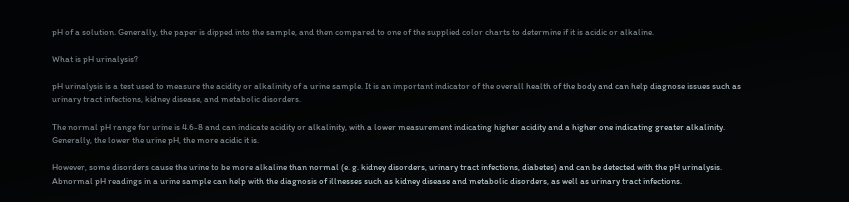pH of a solution. Generally, the paper is dipped into the sample, and then compared to one of the supplied color charts to determine if it is acidic or alkaline.

What is pH urinalysis?

pH urinalysis is a test used to measure the acidity or alkalinity of a urine sample. It is an important indicator of the overall health of the body and can help diagnose issues such as urinary tract infections, kidney disease, and metabolic disorders.

The normal pH range for urine is 4.6-8 and can indicate acidity or alkalinity, with a lower measurement indicating higher acidity and a higher one indicating greater alkalinity. Generally, the lower the urine pH, the more acidic it is.

However, some disorders cause the urine to be more alkaline than normal (e. g. kidney disorders, urinary tract infections, diabetes) and can be detected with the pH urinalysis. Abnormal pH readings in a urine sample can help with the diagnosis of illnesses such as kidney disease and metabolic disorders, as well as urinary tract infections.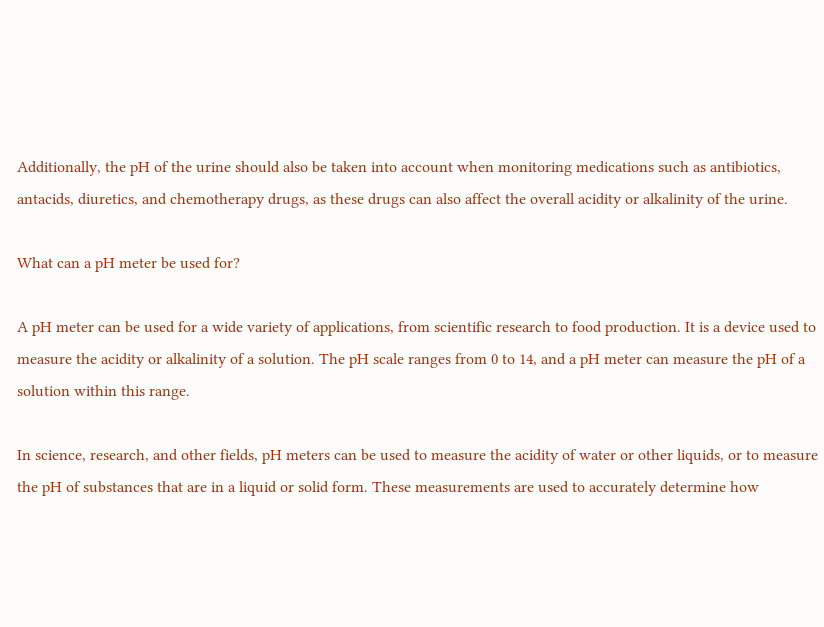Additionally, the pH of the urine should also be taken into account when monitoring medications such as antibiotics, antacids, diuretics, and chemotherapy drugs, as these drugs can also affect the overall acidity or alkalinity of the urine.

What can a pH meter be used for?

A pH meter can be used for a wide variety of applications, from scientific research to food production. It is a device used to measure the acidity or alkalinity of a solution. The pH scale ranges from 0 to 14, and a pH meter can measure the pH of a solution within this range.

In science, research, and other fields, pH meters can be used to measure the acidity of water or other liquids, or to measure the pH of substances that are in a liquid or solid form. These measurements are used to accurately determine how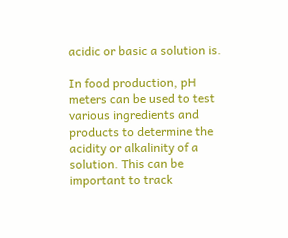acidic or basic a solution is.

In food production, pH meters can be used to test various ingredients and products to determine the acidity or alkalinity of a solution. This can be important to track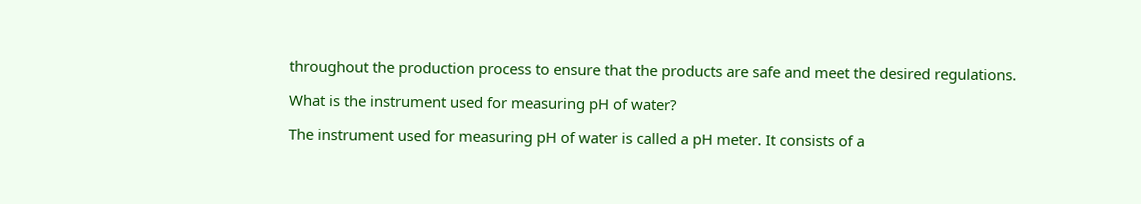throughout the production process to ensure that the products are safe and meet the desired regulations.

What is the instrument used for measuring pH of water?

The instrument used for measuring pH of water is called a pH meter. It consists of a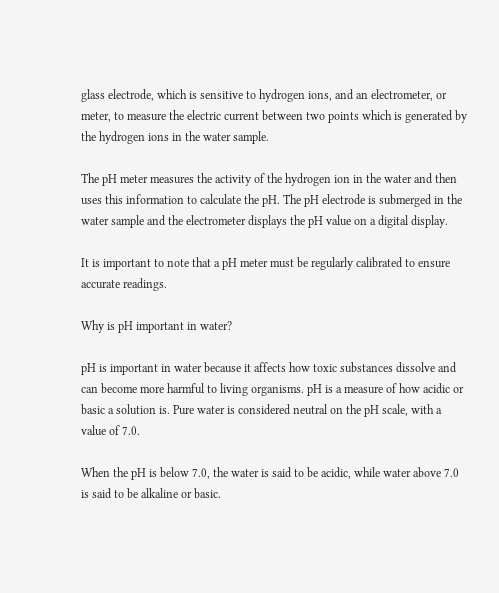glass electrode, which is sensitive to hydrogen ions, and an electrometer, or meter, to measure the electric current between two points which is generated by the hydrogen ions in the water sample.

The pH meter measures the activity of the hydrogen ion in the water and then uses this information to calculate the pH. The pH electrode is submerged in the water sample and the electrometer displays the pH value on a digital display.

It is important to note that a pH meter must be regularly calibrated to ensure accurate readings.

Why is pH important in water?

pH is important in water because it affects how toxic substances dissolve and can become more harmful to living organisms. pH is a measure of how acidic or basic a solution is. Pure water is considered neutral on the pH scale, with a value of 7.0.

When the pH is below 7.0, the water is said to be acidic, while water above 7.0 is said to be alkaline or basic.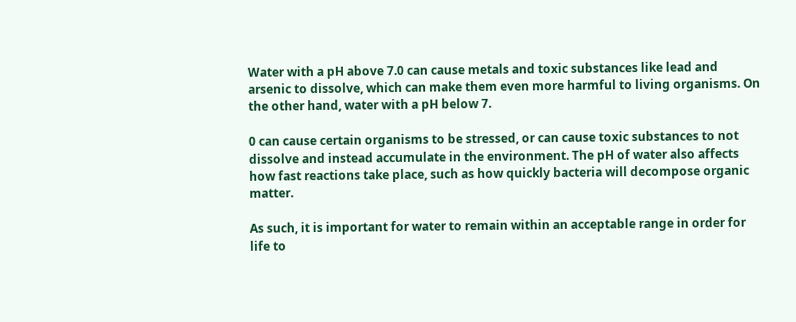Water with a pH above 7.0 can cause metals and toxic substances like lead and arsenic to dissolve, which can make them even more harmful to living organisms. On the other hand, water with a pH below 7.

0 can cause certain organisms to be stressed, or can cause toxic substances to not dissolve and instead accumulate in the environment. The pH of water also affects how fast reactions take place, such as how quickly bacteria will decompose organic matter.

As such, it is important for water to remain within an acceptable range in order for life to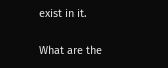exist in it.

What are the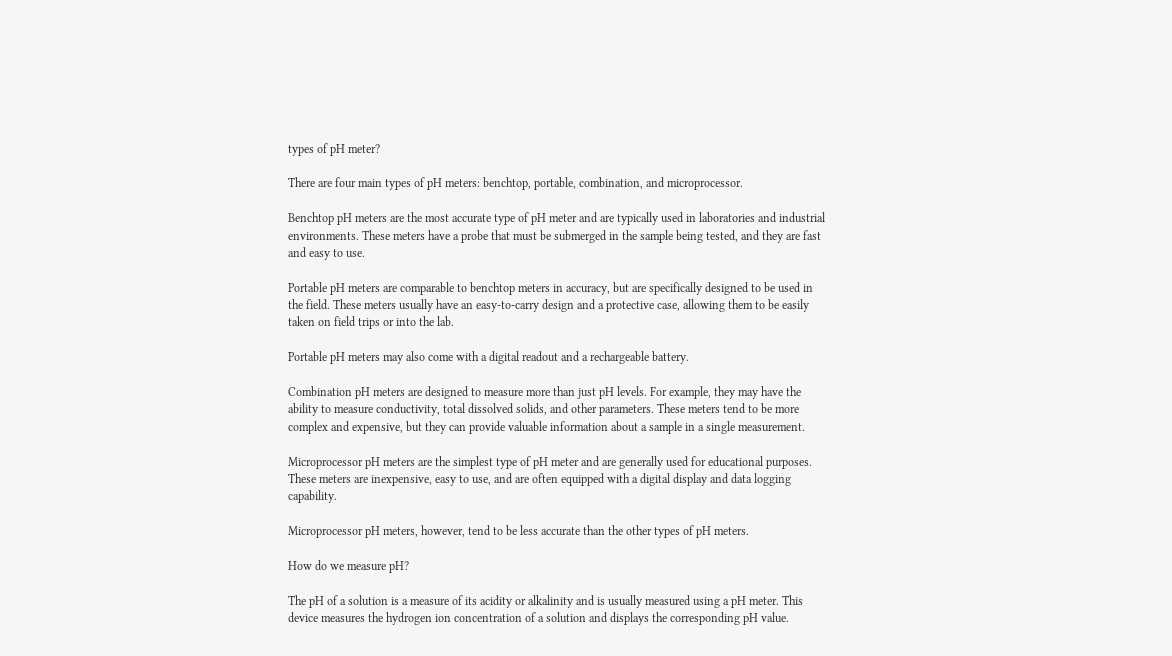types of pH meter?

There are four main types of pH meters: benchtop, portable, combination, and microprocessor.

Benchtop pH meters are the most accurate type of pH meter and are typically used in laboratories and industrial environments. These meters have a probe that must be submerged in the sample being tested, and they are fast and easy to use.

Portable pH meters are comparable to benchtop meters in accuracy, but are specifically designed to be used in the field. These meters usually have an easy-to-carry design and a protective case, allowing them to be easily taken on field trips or into the lab.

Portable pH meters may also come with a digital readout and a rechargeable battery.

Combination pH meters are designed to measure more than just pH levels. For example, they may have the ability to measure conductivity, total dissolved solids, and other parameters. These meters tend to be more complex and expensive, but they can provide valuable information about a sample in a single measurement.

Microprocessor pH meters are the simplest type of pH meter and are generally used for educational purposes. These meters are inexpensive, easy to use, and are often equipped with a digital display and data logging capability.

Microprocessor pH meters, however, tend to be less accurate than the other types of pH meters.

How do we measure pH?

The pH of a solution is a measure of its acidity or alkalinity and is usually measured using a pH meter. This device measures the hydrogen ion concentration of a solution and displays the corresponding pH value.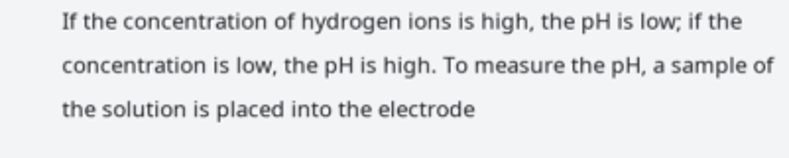If the concentration of hydrogen ions is high, the pH is low; if the concentration is low, the pH is high. To measure the pH, a sample of the solution is placed into the electrode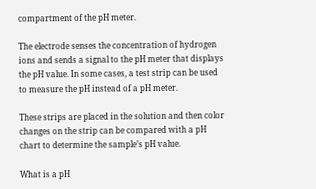compartment of the pH meter.

The electrode senses the concentration of hydrogen ions and sends a signal to the pH meter that displays the pH value. In some cases, a test strip can be used to measure the pH instead of a pH meter.

These strips are placed in the solution and then color changes on the strip can be compared with a pH chart to determine the sample’s pH value.

What is a pH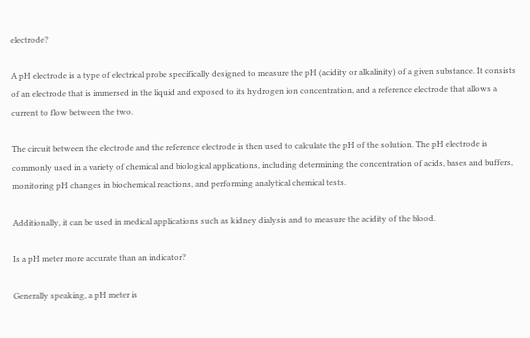electrode?

A pH electrode is a type of electrical probe specifically designed to measure the pH (acidity or alkalinity) of a given substance. It consists of an electrode that is immersed in the liquid and exposed to its hydrogen ion concentration, and a reference electrode that allows a current to flow between the two.

The circuit between the electrode and the reference electrode is then used to calculate the pH of the solution. The pH electrode is commonly used in a variety of chemical and biological applications, including determining the concentration of acids, bases and buffers, monitoring pH changes in biochemical reactions, and performing analytical chemical tests.

Additionally, it can be used in medical applications such as kidney dialysis and to measure the acidity of the blood.

Is a pH meter more accurate than an indicator?

Generally speaking, a pH meter is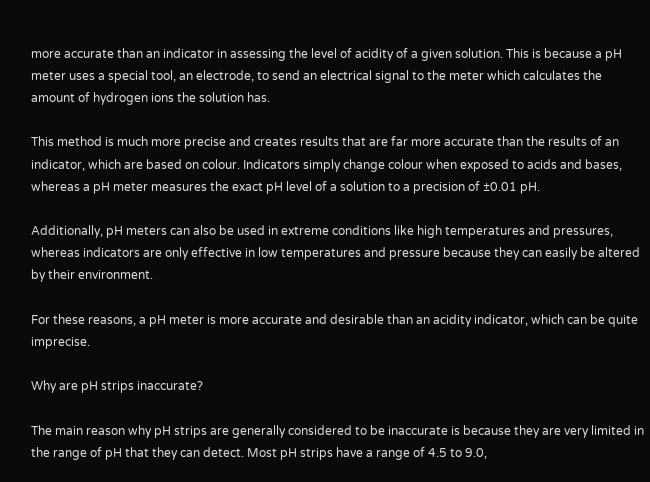more accurate than an indicator in assessing the level of acidity of a given solution. This is because a pH meter uses a special tool, an electrode, to send an electrical signal to the meter which calculates the amount of hydrogen ions the solution has.

This method is much more precise and creates results that are far more accurate than the results of an indicator, which are based on colour. Indicators simply change colour when exposed to acids and bases, whereas a pH meter measures the exact pH level of a solution to a precision of ±0.01 pH.

Additionally, pH meters can also be used in extreme conditions like high temperatures and pressures, whereas indicators are only effective in low temperatures and pressure because they can easily be altered by their environment.

For these reasons, a pH meter is more accurate and desirable than an acidity indicator, which can be quite imprecise.

Why are pH strips inaccurate?

The main reason why pH strips are generally considered to be inaccurate is because they are very limited in the range of pH that they can detect. Most pH strips have a range of 4.5 to 9.0,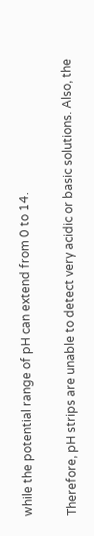while the potential range of pH can extend from 0 to 14.

Therefore, pH strips are unable to detect very acidic or basic solutions. Also, the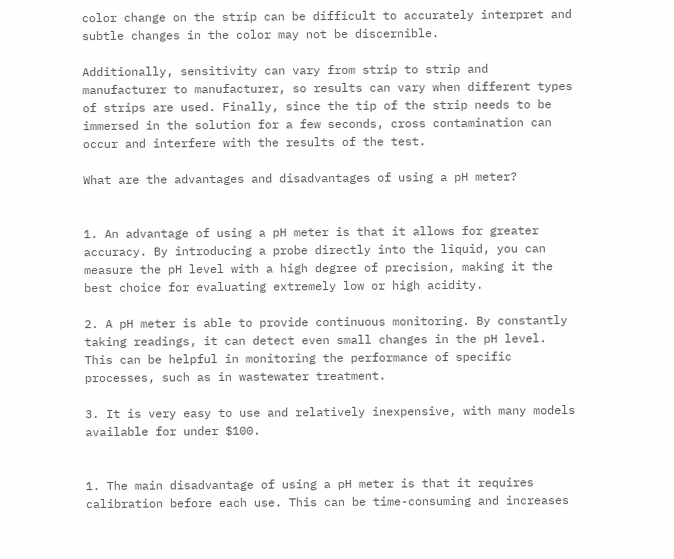color change on the strip can be difficult to accurately interpret and subtle changes in the color may not be discernible.

Additionally, sensitivity can vary from strip to strip and manufacturer to manufacturer, so results can vary when different types of strips are used. Finally, since the tip of the strip needs to be immersed in the solution for a few seconds, cross contamination can occur and interfere with the results of the test.

What are the advantages and disadvantages of using a pH meter?


1. An advantage of using a pH meter is that it allows for greater accuracy. By introducing a probe directly into the liquid, you can measure the pH level with a high degree of precision, making it the best choice for evaluating extremely low or high acidity.

2. A pH meter is able to provide continuous monitoring. By constantly taking readings, it can detect even small changes in the pH level. This can be helpful in monitoring the performance of specific processes, such as in wastewater treatment.

3. It is very easy to use and relatively inexpensive, with many models available for under $100.


1. The main disadvantage of using a pH meter is that it requires calibration before each use. This can be time-consuming and increases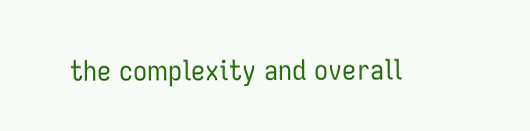the complexity and overall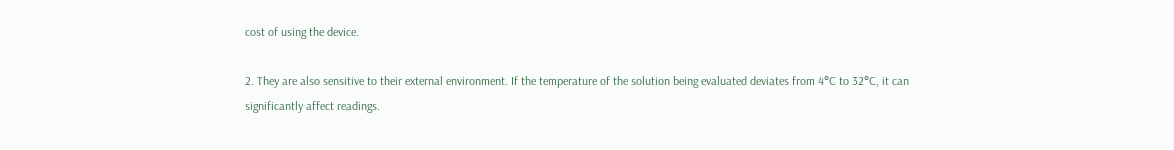cost of using the device.

2. They are also sensitive to their external environment. If the temperature of the solution being evaluated deviates from 4°C to 32°C, it can significantly affect readings.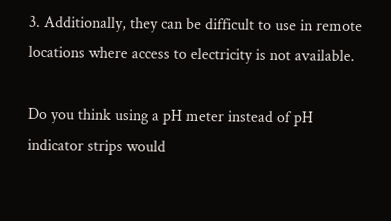3. Additionally, they can be difficult to use in remote locations where access to electricity is not available.

Do you think using a pH meter instead of pH indicator strips would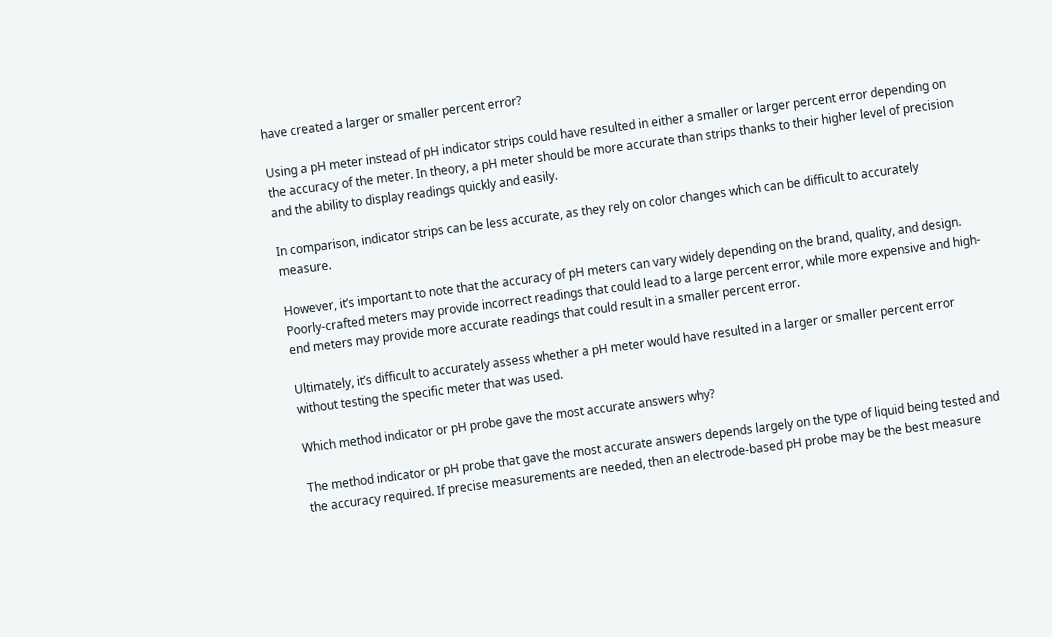have created a larger or smaller percent error?

Using a pH meter instead of pH indicator strips could have resulted in either a smaller or larger percent error depending on the accuracy of the meter. In theory, a pH meter should be more accurate than strips thanks to their higher level of precision and the ability to display readings quickly and easily.

In comparison, indicator strips can be less accurate, as they rely on color changes which can be difficult to accurately measure.

However, it’s important to note that the accuracy of pH meters can vary widely depending on the brand, quality, and design. Poorly-crafted meters may provide incorrect readings that could lead to a large percent error, while more expensive and high-end meters may provide more accurate readings that could result in a smaller percent error.

Ultimately, it’s difficult to accurately assess whether a pH meter would have resulted in a larger or smaller percent error without testing the specific meter that was used.

Which method indicator or pH probe gave the most accurate answers why?

The method indicator or pH probe that gave the most accurate answers depends largely on the type of liquid being tested and the accuracy required. If precise measurements are needed, then an electrode-based pH probe may be the best measure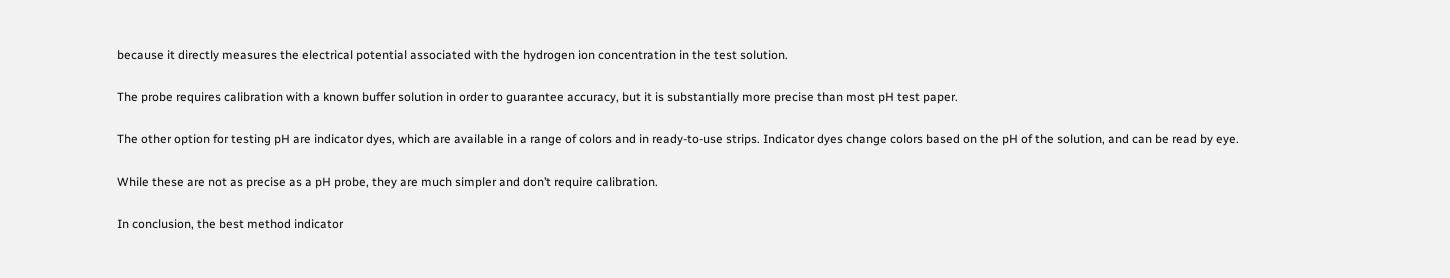because it directly measures the electrical potential associated with the hydrogen ion concentration in the test solution.

The probe requires calibration with a known buffer solution in order to guarantee accuracy, but it is substantially more precise than most pH test paper.

The other option for testing pH are indicator dyes, which are available in a range of colors and in ready-to-use strips. Indicator dyes change colors based on the pH of the solution, and can be read by eye.

While these are not as precise as a pH probe, they are much simpler and don’t require calibration.

In conclusion, the best method indicator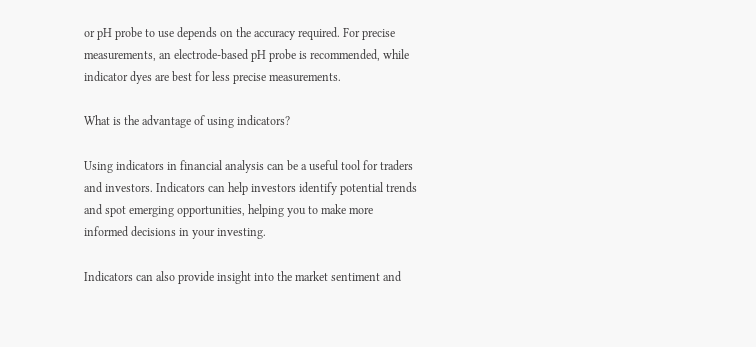or pH probe to use depends on the accuracy required. For precise measurements, an electrode-based pH probe is recommended, while indicator dyes are best for less precise measurements.

What is the advantage of using indicators?

Using indicators in financial analysis can be a useful tool for traders and investors. Indicators can help investors identify potential trends and spot emerging opportunities, helping you to make more informed decisions in your investing.

Indicators can also provide insight into the market sentiment and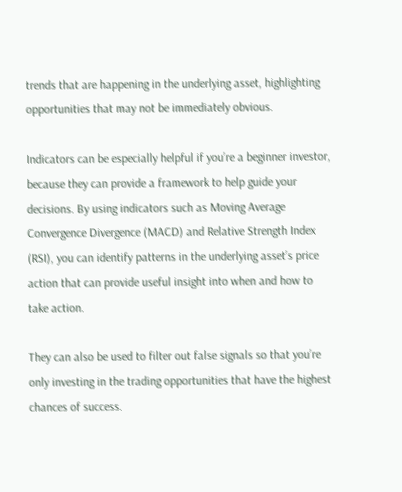trends that are happening in the underlying asset, highlighting opportunities that may not be immediately obvious.

Indicators can be especially helpful if you’re a beginner investor, because they can provide a framework to help guide your decisions. By using indicators such as Moving Average Convergence Divergence (MACD) and Relative Strength Index (RSI), you can identify patterns in the underlying asset’s price action that can provide useful insight into when and how to take action.

They can also be used to filter out false signals so that you’re only investing in the trading opportunities that have the highest chances of success.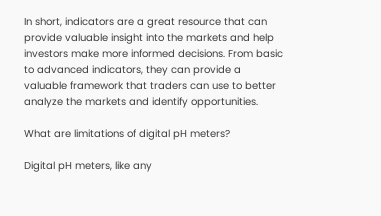In short, indicators are a great resource that can provide valuable insight into the markets and help investors make more informed decisions. From basic to advanced indicators, they can provide a valuable framework that traders can use to better analyze the markets and identify opportunities.

What are limitations of digital pH meters?

Digital pH meters, like any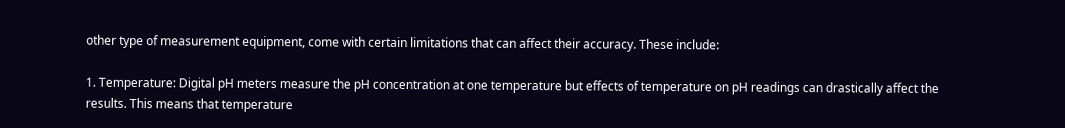other type of measurement equipment, come with certain limitations that can affect their accuracy. These include:

1. Temperature: Digital pH meters measure the pH concentration at one temperature but effects of temperature on pH readings can drastically affect the results. This means that temperature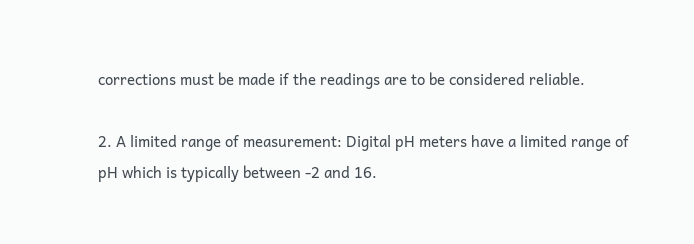corrections must be made if the readings are to be considered reliable.

2. A limited range of measurement: Digital pH meters have a limited range of pH which is typically between -2 and 16.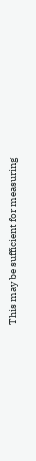This may be sufficient for measuring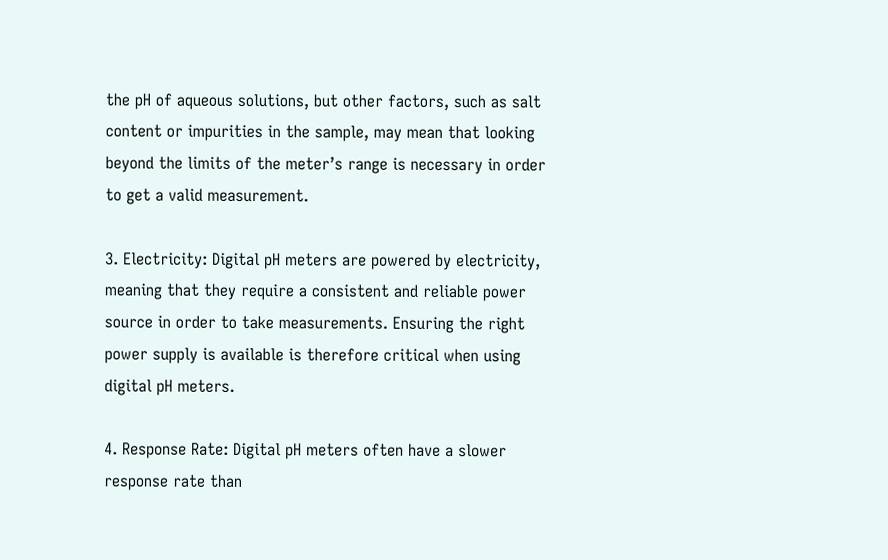the pH of aqueous solutions, but other factors, such as salt content or impurities in the sample, may mean that looking beyond the limits of the meter’s range is necessary in order to get a valid measurement.

3. Electricity: Digital pH meters are powered by electricity, meaning that they require a consistent and reliable power source in order to take measurements. Ensuring the right power supply is available is therefore critical when using digital pH meters.

4. Response Rate: Digital pH meters often have a slower response rate than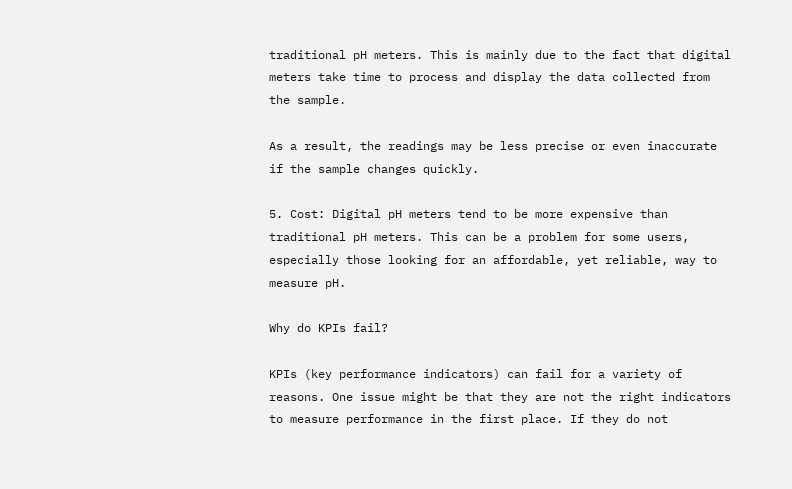traditional pH meters. This is mainly due to the fact that digital meters take time to process and display the data collected from the sample.

As a result, the readings may be less precise or even inaccurate if the sample changes quickly.

5. Cost: Digital pH meters tend to be more expensive than traditional pH meters. This can be a problem for some users, especially those looking for an affordable, yet reliable, way to measure pH.

Why do KPIs fail?

KPIs (key performance indicators) can fail for a variety of reasons. One issue might be that they are not the right indicators to measure performance in the first place. If they do not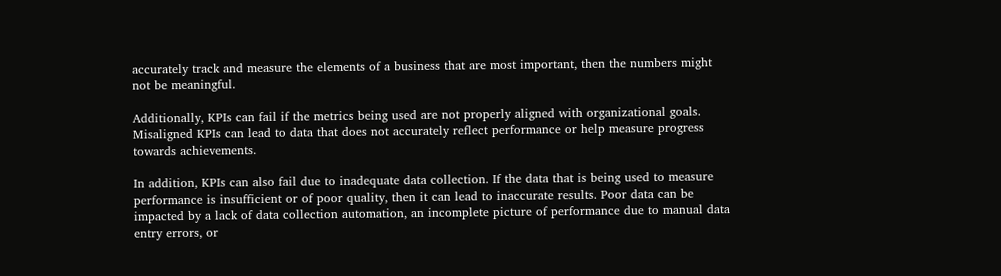accurately track and measure the elements of a business that are most important, then the numbers might not be meaningful.

Additionally, KPIs can fail if the metrics being used are not properly aligned with organizational goals. Misaligned KPIs can lead to data that does not accurately reflect performance or help measure progress towards achievements.

In addition, KPIs can also fail due to inadequate data collection. If the data that is being used to measure performance is insufficient or of poor quality, then it can lead to inaccurate results. Poor data can be impacted by a lack of data collection automation, an incomplete picture of performance due to manual data entry errors, or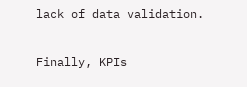lack of data validation.

Finally, KPIs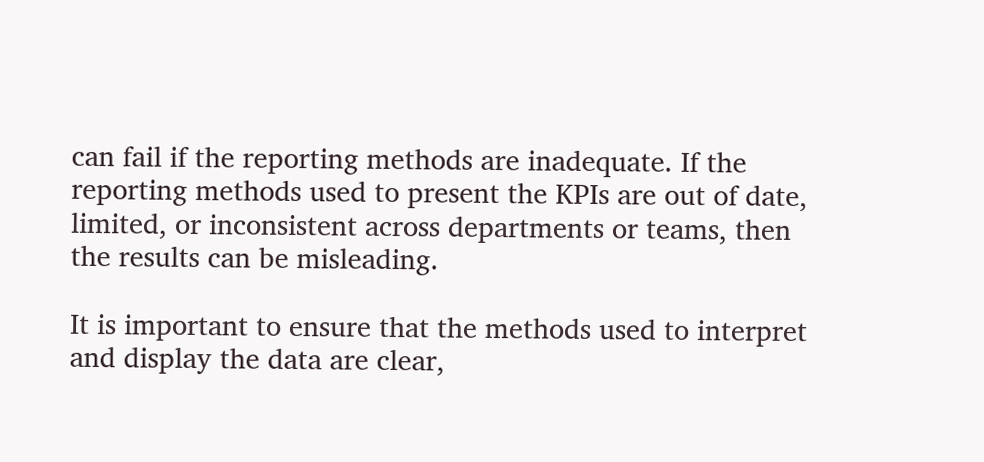can fail if the reporting methods are inadequate. If the reporting methods used to present the KPIs are out of date, limited, or inconsistent across departments or teams, then the results can be misleading.

It is important to ensure that the methods used to interpret and display the data are clear,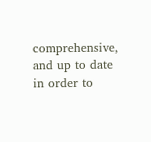comprehensive, and up to date in order to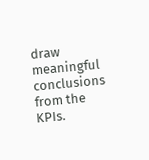draw meaningful conclusions from the KPIs.